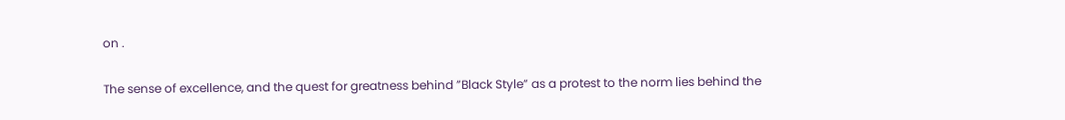on .

The sense of excellence, and the quest for greatness behind ”Black Style” as a protest to the norm lies behind the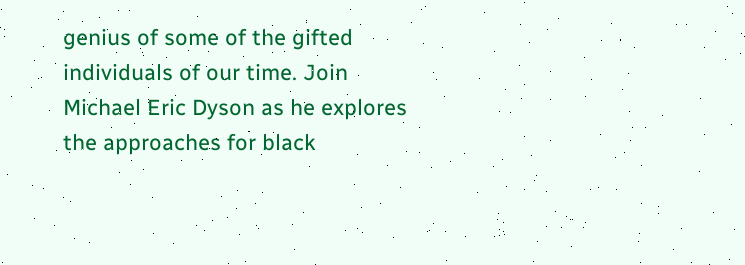genius of some of the gifted individuals of our time. Join Michael Eric Dyson as he explores the approaches for black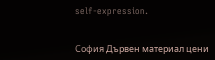self-expression.


София Дървен материал цени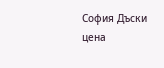София Дъски цена